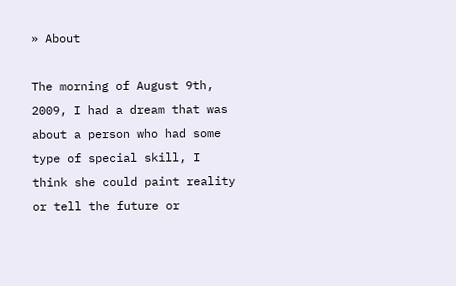» About

The morning of August 9th, 2009, I had a dream that was about a person who had some type of special skill, I think she could paint reality or tell the future or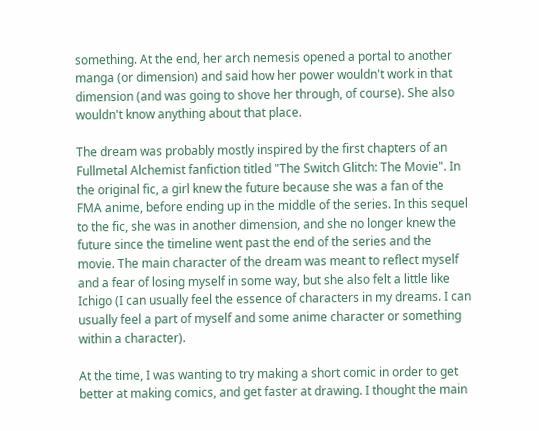something. At the end, her arch nemesis opened a portal to another manga (or dimension) and said how her power wouldn't work in that dimension (and was going to shove her through, of course). She also wouldn't know anything about that place.

The dream was probably mostly inspired by the first chapters of an Fullmetal Alchemist fanfiction titled "The Switch Glitch: The Movie". In the original fic, a girl knew the future because she was a fan of the FMA anime, before ending up in the middle of the series. In this sequel to the fic, she was in another dimension, and she no longer knew the future since the timeline went past the end of the series and the movie. The main character of the dream was meant to reflect myself and a fear of losing myself in some way, but she also felt a little like Ichigo (I can usually feel the essence of characters in my dreams. I can usually feel a part of myself and some anime character or something within a character).

At the time, I was wanting to try making a short comic in order to get better at making comics, and get faster at drawing. I thought the main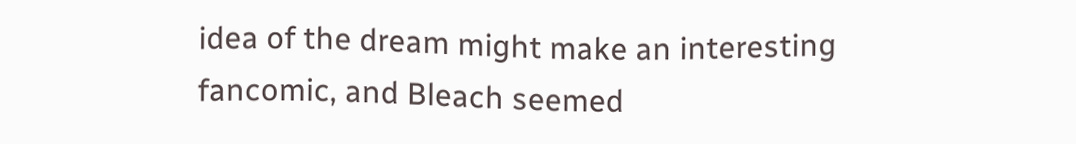idea of the dream might make an interesting fancomic, and Bleach seemed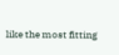like the most fitting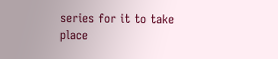series for it to take place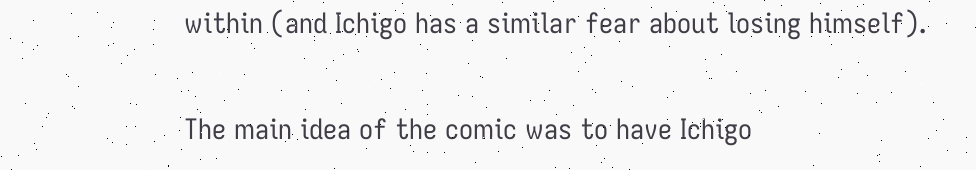within (and Ichigo has a similar fear about losing himself).

The main idea of the comic was to have Ichigo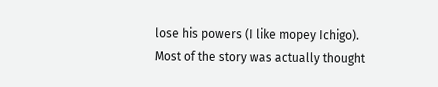lose his powers (I like mopey Ichigo). Most of the story was actually thought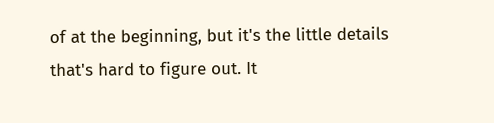of at the beginning, but it's the little details that's hard to figure out. It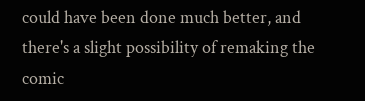could have been done much better, and there's a slight possibility of remaking the comic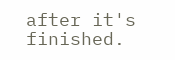after it's finished.